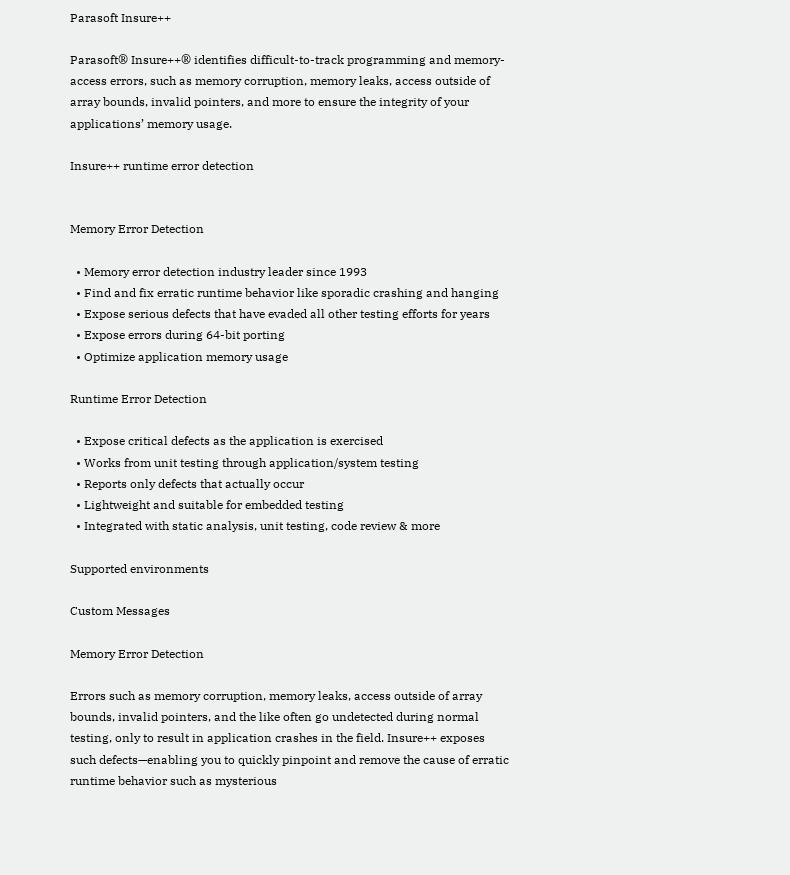Parasoft Insure++

Parasoft® Insure++® identifies difficult-to-track programming and memory-access errors, such as memory corruption, memory leaks, access outside of array bounds, invalid pointers, and more to ensure the integrity of your applications’ memory usage.

Insure++ runtime error detection


Memory Error Detection

  • Memory error detection industry leader since 1993
  • Find and fix erratic runtime behavior like sporadic crashing and hanging
  • Expose serious defects that have evaded all other testing efforts for years
  • Expose errors during 64-bit porting
  • Optimize application memory usage

Runtime Error Detection

  • Expose critical defects as the application is exercised
  • Works from unit testing through application/system testing
  • Reports only defects that actually occur
  • Lightweight and suitable for embedded testing
  • Integrated with static analysis, unit testing, code review & more

Supported environments

Custom Messages

Memory Error Detection

Errors such as memory corruption, memory leaks, access outside of array bounds, invalid pointers, and the like often go undetected during normal testing, only to result in application crashes in the field. Insure++ exposes such defects—enabling you to quickly pinpoint and remove the cause of erratic runtime behavior such as mysterious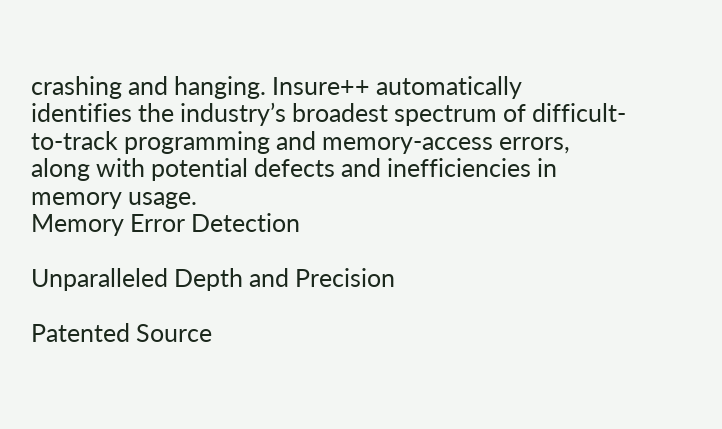crashing and hanging. Insure++ automatically identifies the industry’s broadest spectrum of difficult-to-track programming and memory-access errors, along with potential defects and inefficiencies in memory usage.
Memory Error Detection

Unparalleled Depth and Precision

Patented Source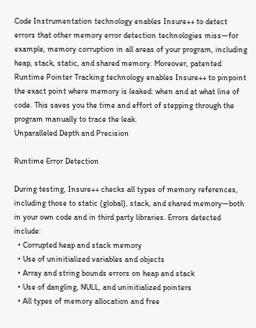Code Instrumentation technology enables Insure++ to detect errors that other memory error detection technologies miss—for example, memory corruption in all areas of your program, including heap, stack, static, and shared memory. Moreover, patented Runtime Pointer Tracking technology enables Insure++ to pinpoint the exact point where memory is leaked: when and at what line of code. This saves you the time and effort of stepping through the program manually to trace the leak.
Unparalleled Depth and Precision

Runtime Error Detection

During testing, Insure++ checks all types of memory references, including those to static (global), stack, and shared memory—both in your own code and in third party libraries. Errors detected include:
  • Corrupted heap and stack memory
  • Use of uninitialized variables and objects
  • Array and string bounds errors on heap and stack
  • Use of dangling, NULL, and uninitialized pointers
  • All types of memory allocation and free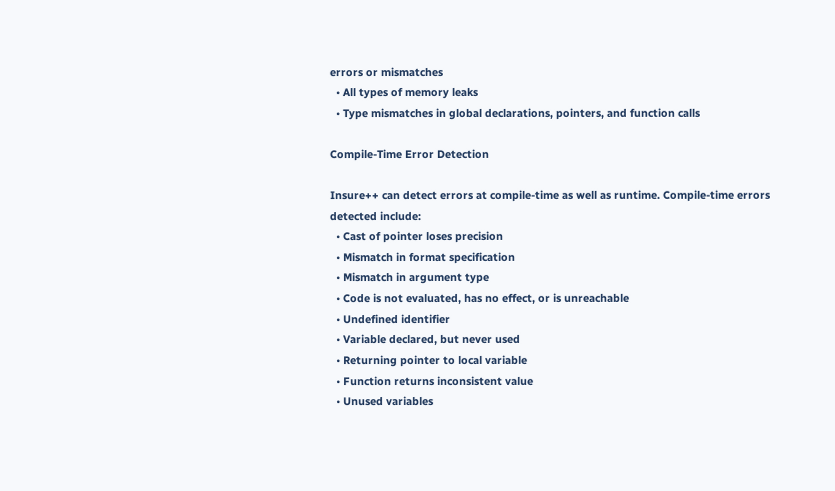errors or mismatches
  • All types of memory leaks
  • Type mismatches in global declarations, pointers, and function calls

Compile-Time Error Detection

Insure++ can detect errors at compile-time as well as runtime. Compile-time errors detected include:
  • Cast of pointer loses precision
  • Mismatch in format specification
  • Mismatch in argument type
  • Code is not evaluated, has no effect, or is unreachable
  • Undefined identifier
  • Variable declared, but never used
  • Returning pointer to local variable
  • Function returns inconsistent value
  • Unused variables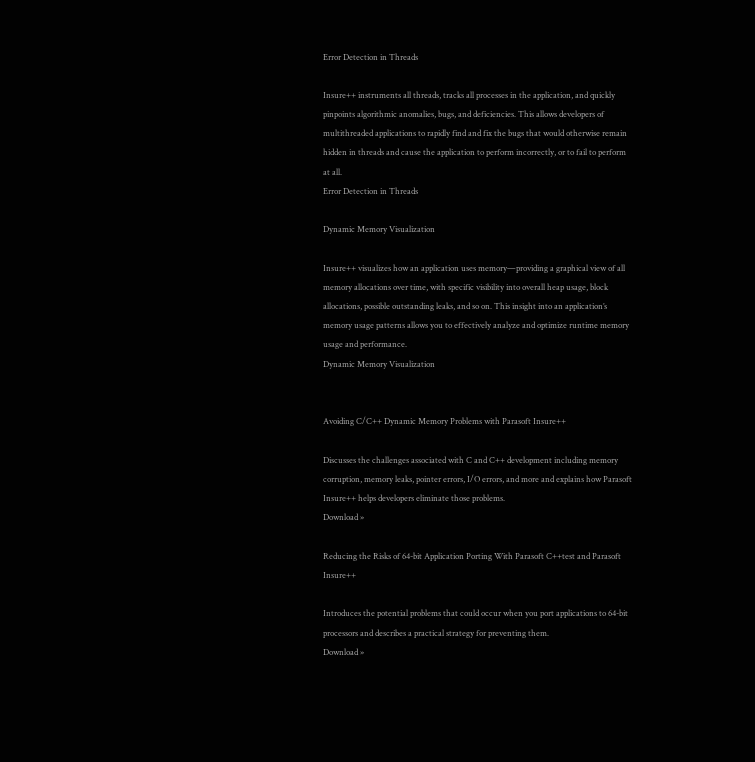Error Detection in Threads

Insure++ instruments all threads, tracks all processes in the application, and quickly pinpoints algorithmic anomalies, bugs, and deficiencies. This allows developers of multithreaded applications to rapidly find and fix the bugs that would otherwise remain hidden in threads and cause the application to perform incorrectly, or to fail to perform at all.
Error Detection in Threads

Dynamic Memory Visualization

Insure++ visualizes how an application uses memory—providing a graphical view of all memory allocations over time, with specific visibility into overall heap usage, block allocations, possible outstanding leaks, and so on. This insight into an application’s memory usage patterns allows you to effectively analyze and optimize runtime memory usage and performance.
Dynamic Memory Visualization


Avoiding C/C++ Dynamic Memory Problems with Parasoft Insure++

Discusses the challenges associated with C and C++ development including memory corruption, memory leaks, pointer errors, I/O errors, and more and explains how Parasoft Insure++ helps developers eliminate those problems.
Download »

Reducing the Risks of 64-bit Application Porting With Parasoft C++test and Parasoft Insure++

Introduces the potential problems that could occur when you port applications to 64-bit processors and describes a practical strategy for preventing them.
Download »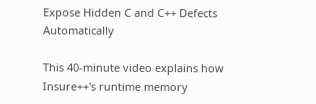Expose Hidden C and C++ Defects Automatically

This 40-minute video explains how Insure++'s runtime memory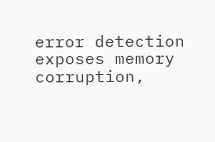error detection exposes memory corruption,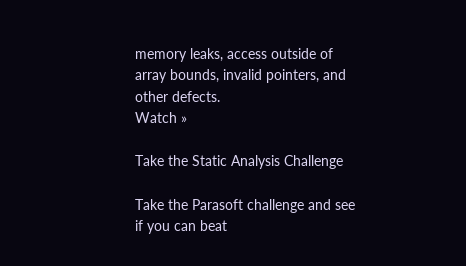memory leaks, access outside of array bounds, invalid pointers, and other defects.
Watch »

Take the Static Analysis Challenge

Take the Parasoft challenge and see if you can beat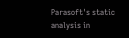Parasoft's static analysis in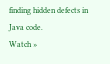finding hidden defects in Java code.
Watch »